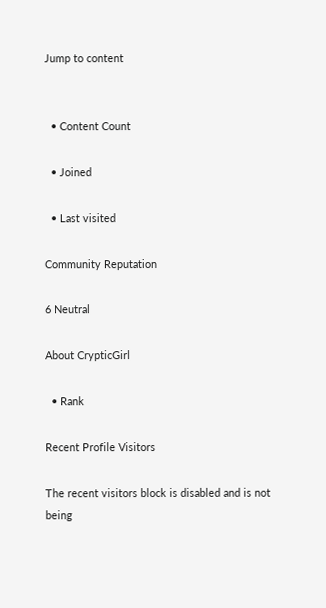Jump to content


  • Content Count

  • Joined

  • Last visited

Community Reputation

6 Neutral

About CrypticGirl

  • Rank

Recent Profile Visitors

The recent visitors block is disabled and is not being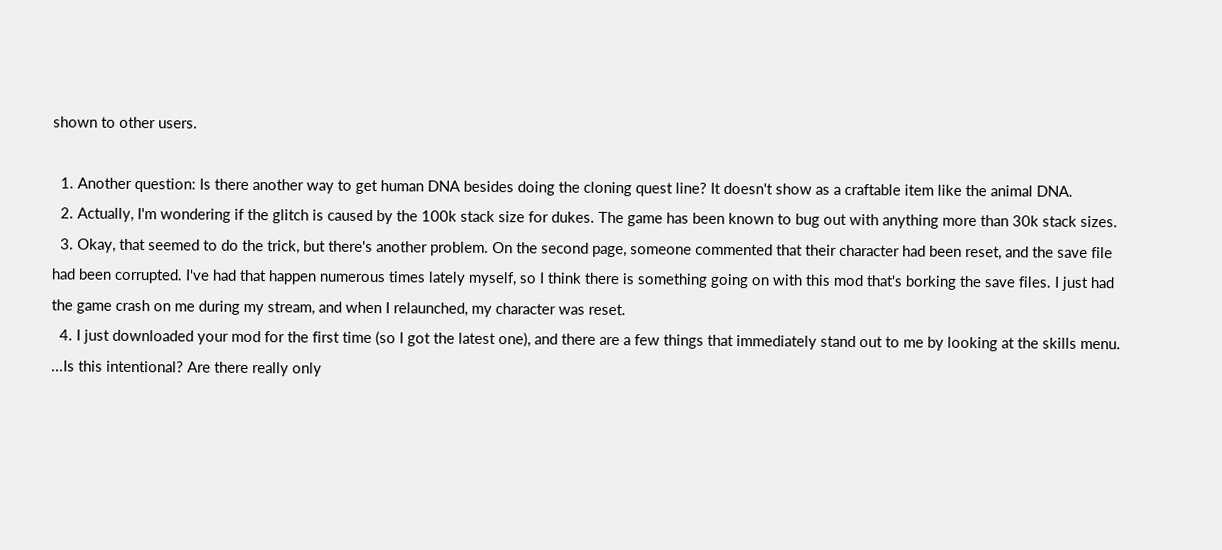shown to other users.

  1. Another question: Is there another way to get human DNA besides doing the cloning quest line? It doesn't show as a craftable item like the animal DNA.
  2. Actually, I'm wondering if the glitch is caused by the 100k stack size for dukes. The game has been known to bug out with anything more than 30k stack sizes.
  3. Okay, that seemed to do the trick, but there's another problem. On the second page, someone commented that their character had been reset, and the save file had been corrupted. I've had that happen numerous times lately myself, so I think there is something going on with this mod that's borking the save files. I just had the game crash on me during my stream, and when I relaunched, my character was reset.
  4. I just downloaded your mod for the first time (so I got the latest one), and there are a few things that immediately stand out to me by looking at the skills menu. ...Is this intentional? Are there really only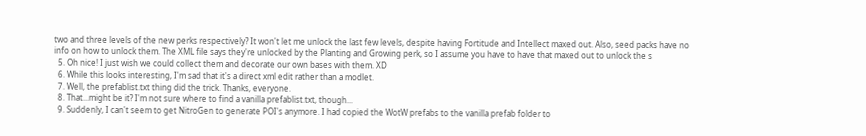two and three levels of the new perks respectively? It won't let me unlock the last few levels, despite having Fortitude and Intellect maxed out. Also, seed packs have no info on how to unlock them. The XML file says they're unlocked by the Planting and Growing perk, so I assume you have to have that maxed out to unlock the s
  5. Oh nice! I just wish we could collect them and decorate our own bases with them. XD
  6. While this looks interesting, I'm sad that it's a direct xml edit rather than a modlet.
  7. Well, the prefablist.txt thing did the trick. Thanks, everyone.
  8. That...might be it? I'm not sure where to find a vanilla prefablist.txt, though...
  9. Suddenly, I can't seem to get NitroGen to generate POI's anymore. I had copied the WotW prefabs to the vanilla prefab folder to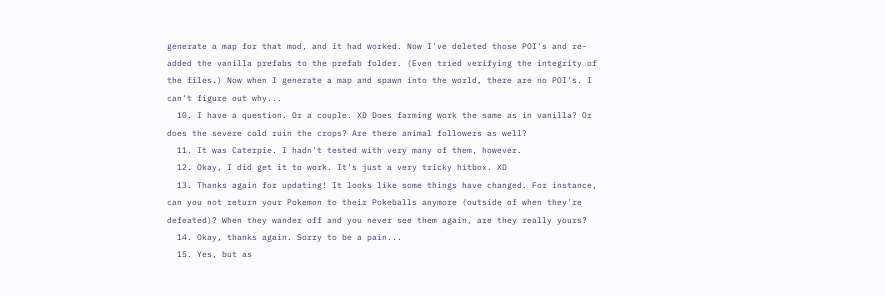generate a map for that mod, and it had worked. Now I've deleted those POI's and re-added the vanilla prefabs to the prefab folder. (Even tried verifying the integrity of the files.) Now when I generate a map and spawn into the world, there are no POI's. I can't figure out why...
  10. I have a question. Or a couple. XD Does farming work the same as in vanilla? Or does the severe cold ruin the crops? Are there animal followers as well?
  11. It was Caterpie. I hadn't tested with very many of them, however.
  12. Okay, I did get it to work. It's just a very tricky hitbox. XD
  13. Thanks again for updating! It looks like some things have changed. For instance, can you not return your Pokemon to their Pokeballs anymore (outside of when they're defeated)? When they wander off and you never see them again, are they really yours?
  14. Okay, thanks again. Sorry to be a pain...
  15. Yes, but as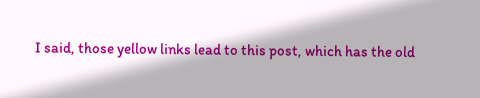I said, those yellow links lead to this post, which has the old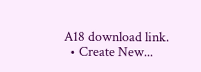A18 download link.
  • Create New...